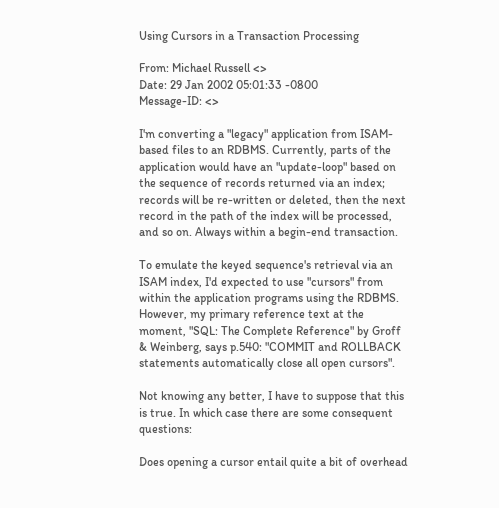Using Cursors in a Transaction Processing

From: Michael Russell <>
Date: 29 Jan 2002 05:01:33 -0800
Message-ID: <>

I'm converting a "legacy" application from ISAM-based files to an RDBMS. Currently, parts of the application would have an "update-loop" based on the sequence of records returned via an index; records will be re-written or deleted, then the next record in the path of the index will be processed, and so on. Always within a begin-end transaction.

To emulate the keyed sequence's retrieval via an ISAM index, I'd expected to use "cursors" from within the application programs using the RDBMS. However, my primary reference text at the moment, "SQL: The Complete Reference" by Groff & Weinberg, says p.540: "COMMIT and ROLLBACK statements automatically close all open cursors".

Not knowing any better, I have to suppose that this is true. In which case there are some consequent questions:

Does opening a cursor entail quite a bit of overhead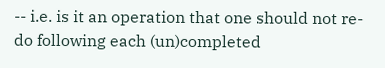-- i.e. is it an operation that one should not re-do following each (un)completed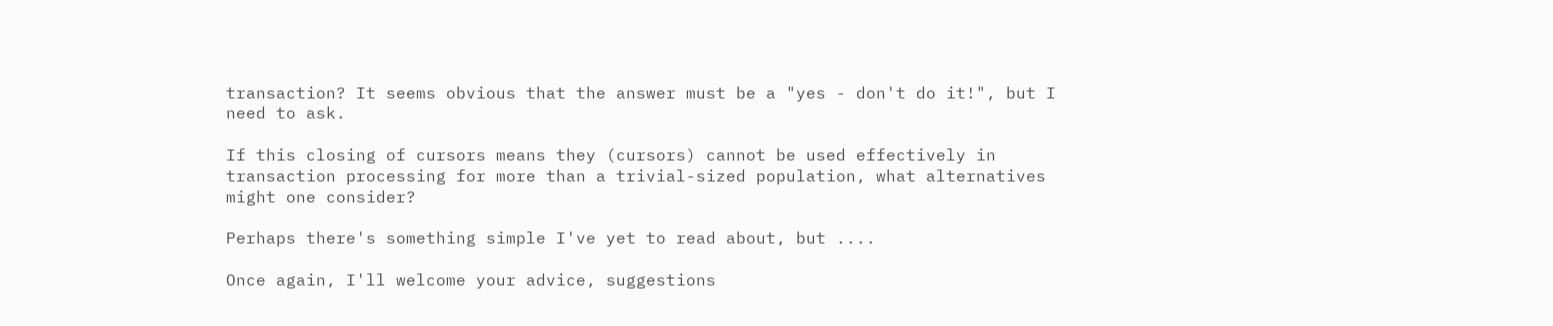transaction? It seems obvious that the answer must be a "yes - don't do it!", but I need to ask.

If this closing of cursors means they (cursors) cannot be used effectively in transaction processing for more than a trivial-sized population, what alternatives might one consider?

Perhaps there's something simple I've yet to read about, but ....

Once again, I'll welcome your advice, suggestions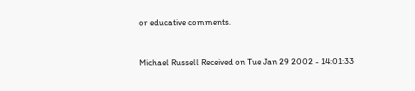or educative comments.


Michael Russell Received on Tue Jan 29 2002 - 14:01:33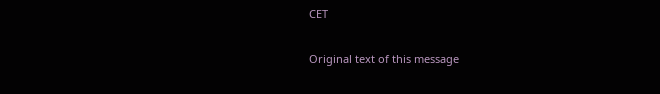CET

Original text of this message